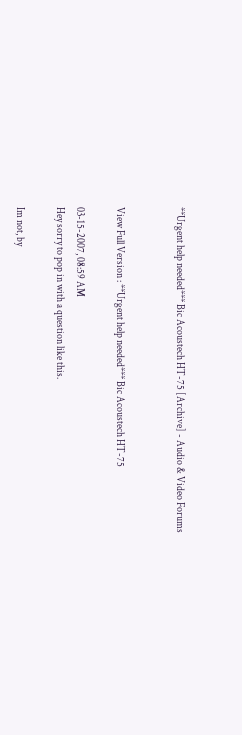**Urgent help needed*** Bic Acoustech HT-75 [Archive] - Audio & Video Forums


View Full Version : **Urgent help needed*** Bic Acoustech HT-75

03-15-2007, 08:59 AM
Hey sorry to pop in with a question like this.

Im not, by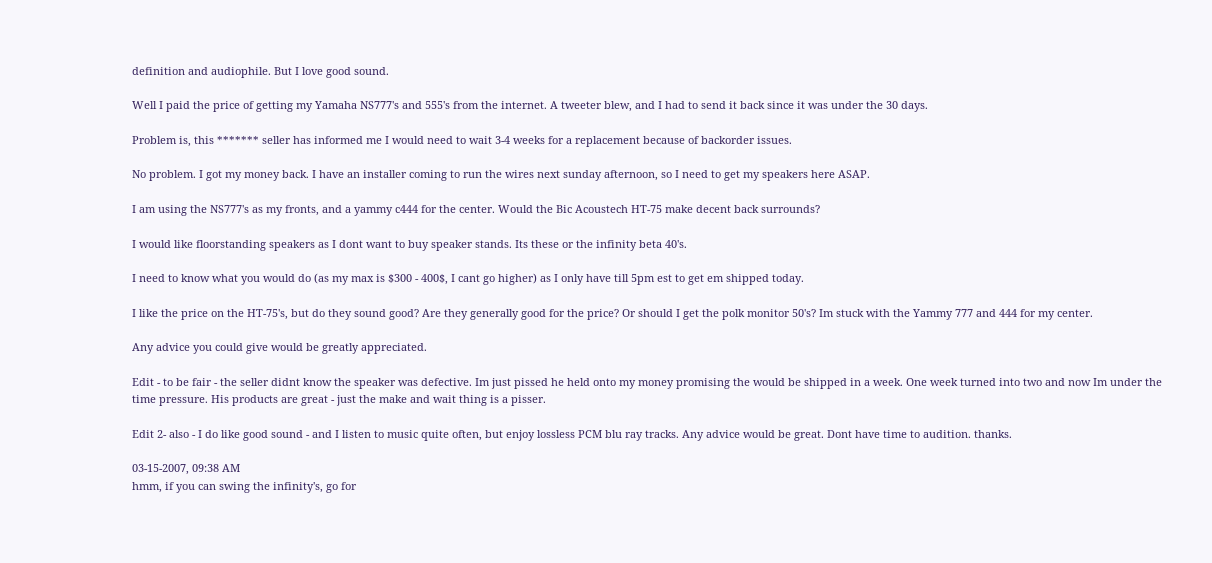definition and audiophile. But I love good sound.

Well I paid the price of getting my Yamaha NS777's and 555's from the internet. A tweeter blew, and I had to send it back since it was under the 30 days.

Problem is, this ******* seller has informed me I would need to wait 3-4 weeks for a replacement because of backorder issues.

No problem. I got my money back. I have an installer coming to run the wires next sunday afternoon, so I need to get my speakers here ASAP.

I am using the NS777's as my fronts, and a yammy c444 for the center. Would the Bic Acoustech HT-75 make decent back surrounds?

I would like floorstanding speakers as I dont want to buy speaker stands. Its these or the infinity beta 40's.

I need to know what you would do (as my max is $300 - 400$, I cant go higher) as I only have till 5pm est to get em shipped today.

I like the price on the HT-75's, but do they sound good? Are they generally good for the price? Or should I get the polk monitor 50's? Im stuck with the Yammy 777 and 444 for my center.

Any advice you could give would be greatly appreciated.

Edit - to be fair - the seller didnt know the speaker was defective. Im just pissed he held onto my money promising the would be shipped in a week. One week turned into two and now Im under the time pressure. His products are great - just the make and wait thing is a pisser.

Edit 2- also - I do like good sound - and I listen to music quite often, but enjoy lossless PCM blu ray tracks. Any advice would be great. Dont have time to audition. thanks.

03-15-2007, 09:38 AM
hmm, if you can swing the infinity's, go for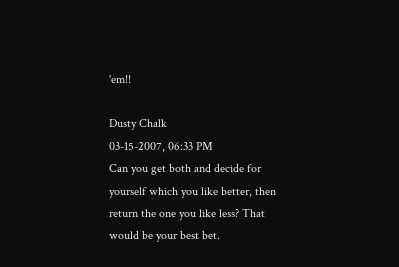'em!!

Dusty Chalk
03-15-2007, 06:33 PM
Can you get both and decide for yourself which you like better, then return the one you like less? That would be your best bet.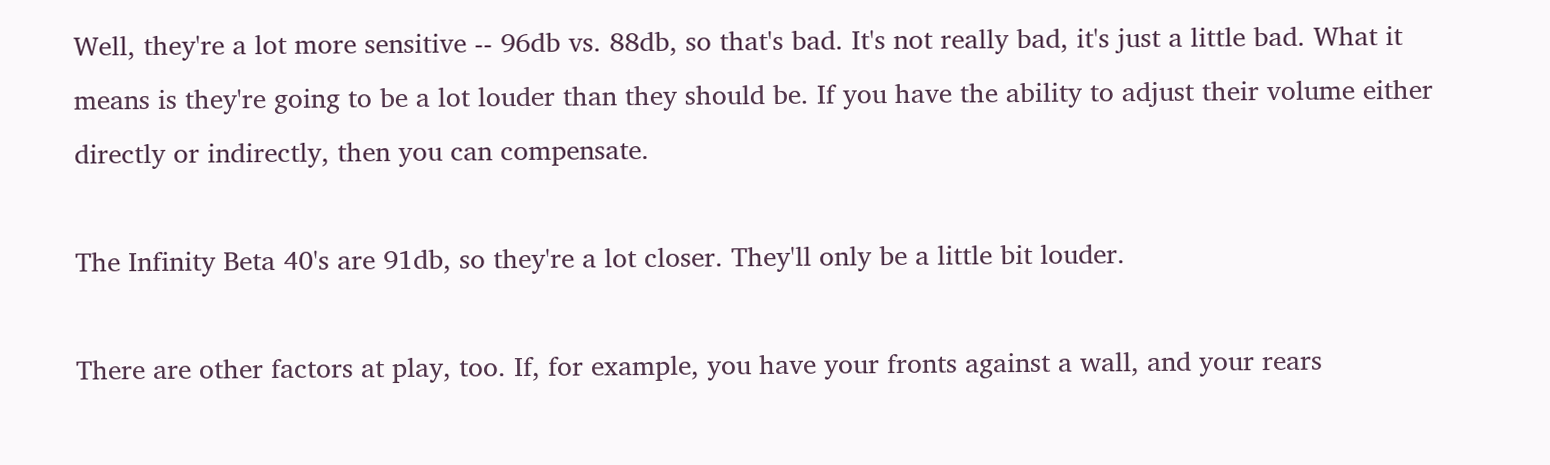Well, they're a lot more sensitive -- 96db vs. 88db, so that's bad. It's not really bad, it's just a little bad. What it means is they're going to be a lot louder than they should be. If you have the ability to adjust their volume either directly or indirectly, then you can compensate.

The Infinity Beta 40's are 91db, so they're a lot closer. They'll only be a little bit louder.

There are other factors at play, too. If, for example, you have your fronts against a wall, and your rears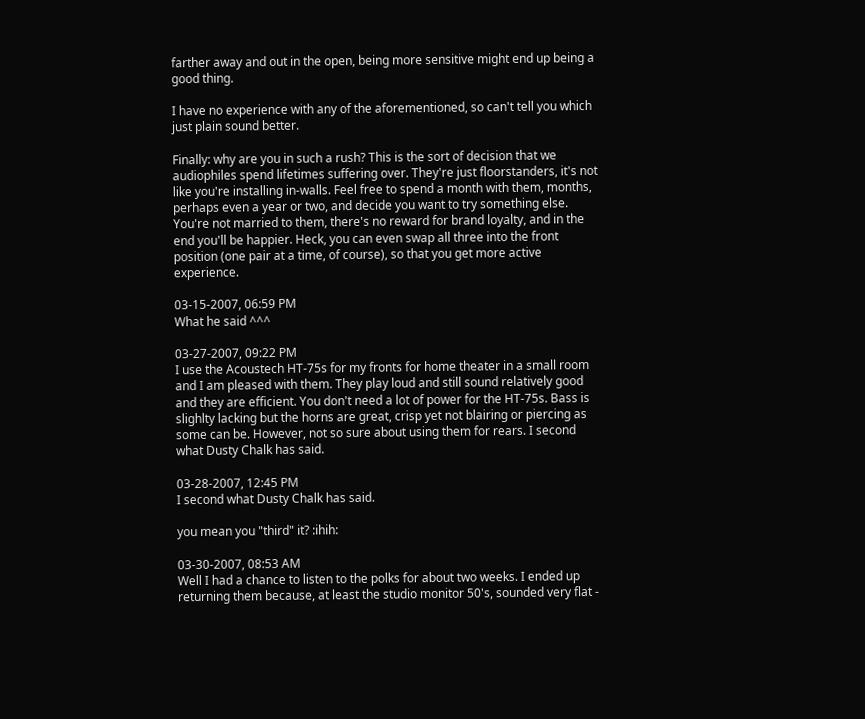farther away and out in the open, being more sensitive might end up being a good thing.

I have no experience with any of the aforementioned, so can't tell you which just plain sound better.

Finally: why are you in such a rush? This is the sort of decision that we audiophiles spend lifetimes suffering over. They're just floorstanders, it's not like you're installing in-walls. Feel free to spend a month with them, months, perhaps even a year or two, and decide you want to try something else. You're not married to them, there's no reward for brand loyalty, and in the end you'll be happier. Heck, you can even swap all three into the front position (one pair at a time, of course), so that you get more active experience.

03-15-2007, 06:59 PM
What he said ^^^

03-27-2007, 09:22 PM
I use the Acoustech HT-75s for my fronts for home theater in a small room and I am pleased with them. They play loud and still sound relatively good and they are efficient. You don't need a lot of power for the HT-75s. Bass is slighlty lacking but the horns are great, crisp yet not blairing or piercing as some can be. However, not so sure about using them for rears. I second what Dusty Chalk has said.

03-28-2007, 12:45 PM
I second what Dusty Chalk has said.

you mean you "third" it? :ihih:

03-30-2007, 08:53 AM
Well I had a chance to listen to the polks for about two weeks. I ended up returning them because, at least the studio monitor 50's, sounded very flat -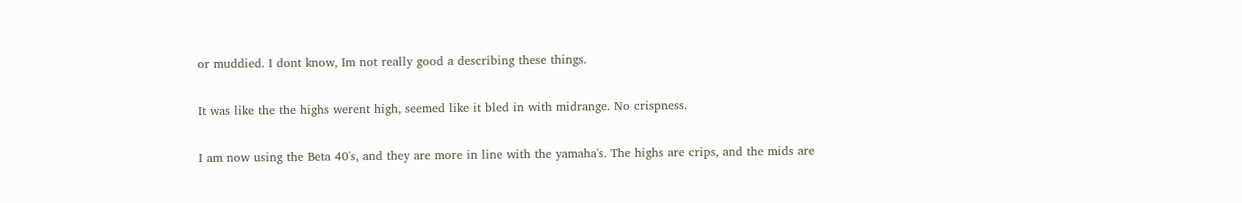or muddied. I dont know, Im not really good a describing these things.

It was like the the highs werent high, seemed like it bled in with midrange. No crispness.

I am now using the Beta 40's, and they are more in line with the yamaha's. The highs are crips, and the mids are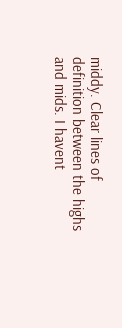middy. Clear lines of definition between the highs and mids. I havent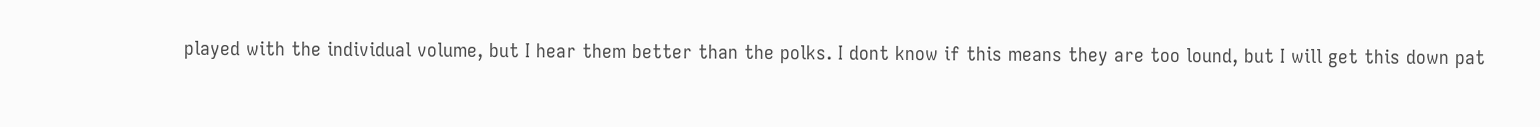played with the individual volume, but I hear them better than the polks. I dont know if this means they are too lound, but I will get this down pat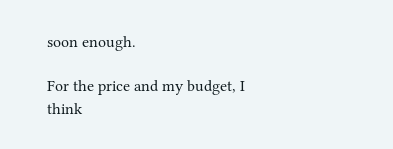soon enough.

For the price and my budget, I think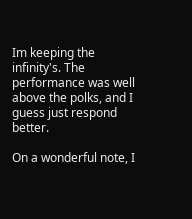Im keeping the infinity's. The performance was well above the polks, and I guess just respond better.

On a wonderful note, I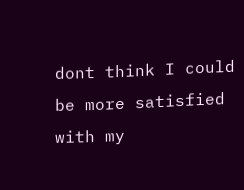dont think I could be more satisfied with my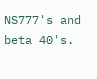NS777's and beta 40's.